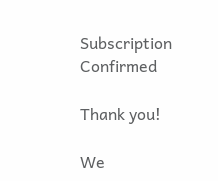Subscription Confirmed

Thank you!

We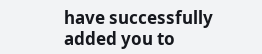have successfully added you to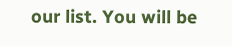our list. You will be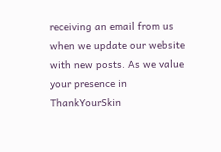receiving an email from us when we update our website with new posts. As we value your presence in ThankYourSkin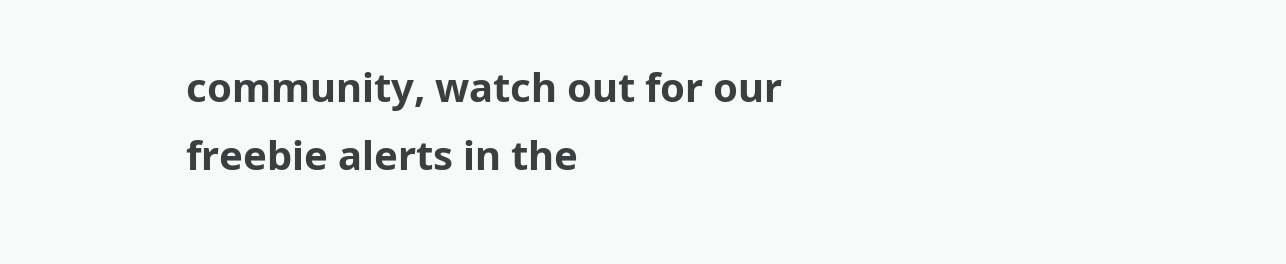community, watch out for our freebie alerts in the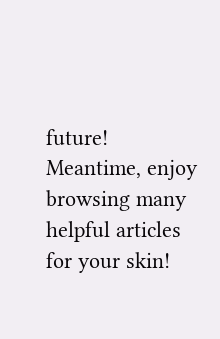future! Meantime, enjoy browsing many helpful articles for your skin!